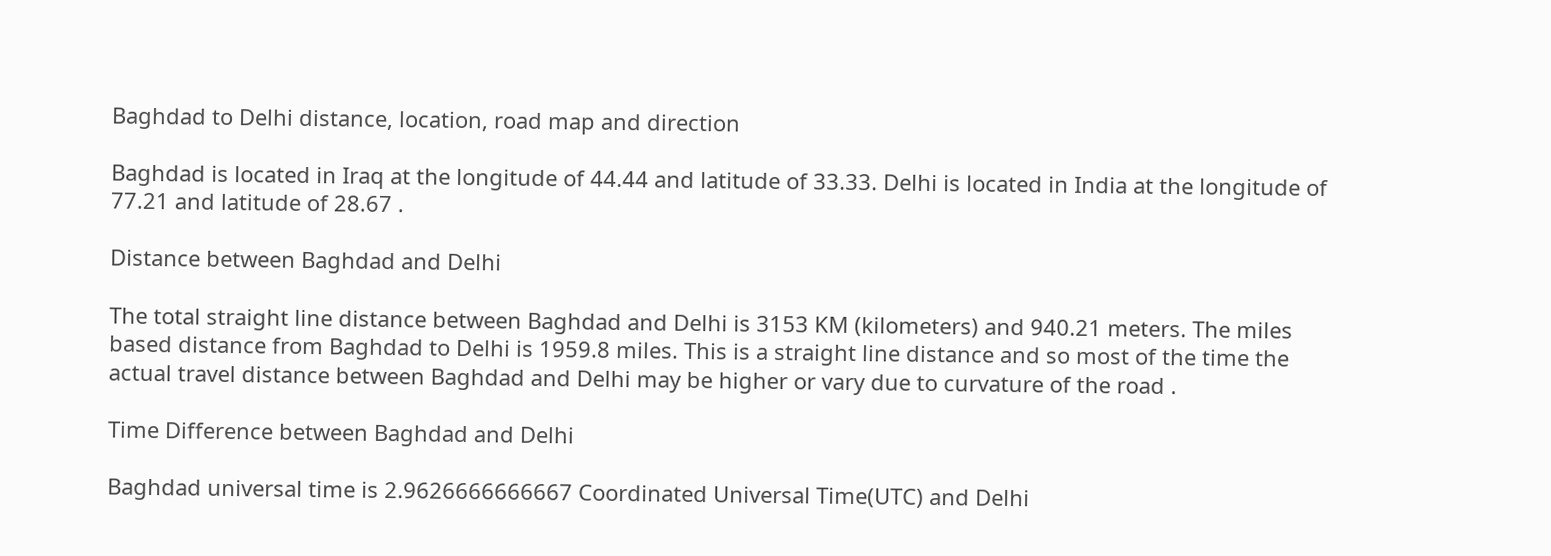Baghdad to Delhi distance, location, road map and direction

Baghdad is located in Iraq at the longitude of 44.44 and latitude of 33.33. Delhi is located in India at the longitude of 77.21 and latitude of 28.67 .

Distance between Baghdad and Delhi

The total straight line distance between Baghdad and Delhi is 3153 KM (kilometers) and 940.21 meters. The miles based distance from Baghdad to Delhi is 1959.8 miles. This is a straight line distance and so most of the time the actual travel distance between Baghdad and Delhi may be higher or vary due to curvature of the road .

Time Difference between Baghdad and Delhi

Baghdad universal time is 2.9626666666667 Coordinated Universal Time(UTC) and Delhi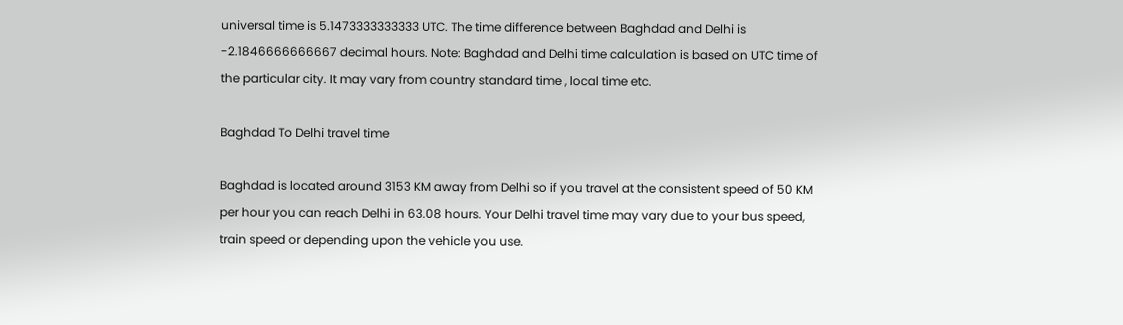universal time is 5.1473333333333 UTC. The time difference between Baghdad and Delhi is -2.1846666666667 decimal hours. Note: Baghdad and Delhi time calculation is based on UTC time of the particular city. It may vary from country standard time , local time etc.

Baghdad To Delhi travel time

Baghdad is located around 3153 KM away from Delhi so if you travel at the consistent speed of 50 KM per hour you can reach Delhi in 63.08 hours. Your Delhi travel time may vary due to your bus speed, train speed or depending upon the vehicle you use.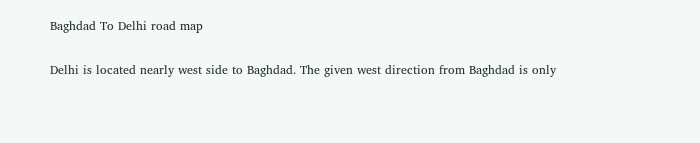Baghdad To Delhi road map

Delhi is located nearly west side to Baghdad. The given west direction from Baghdad is only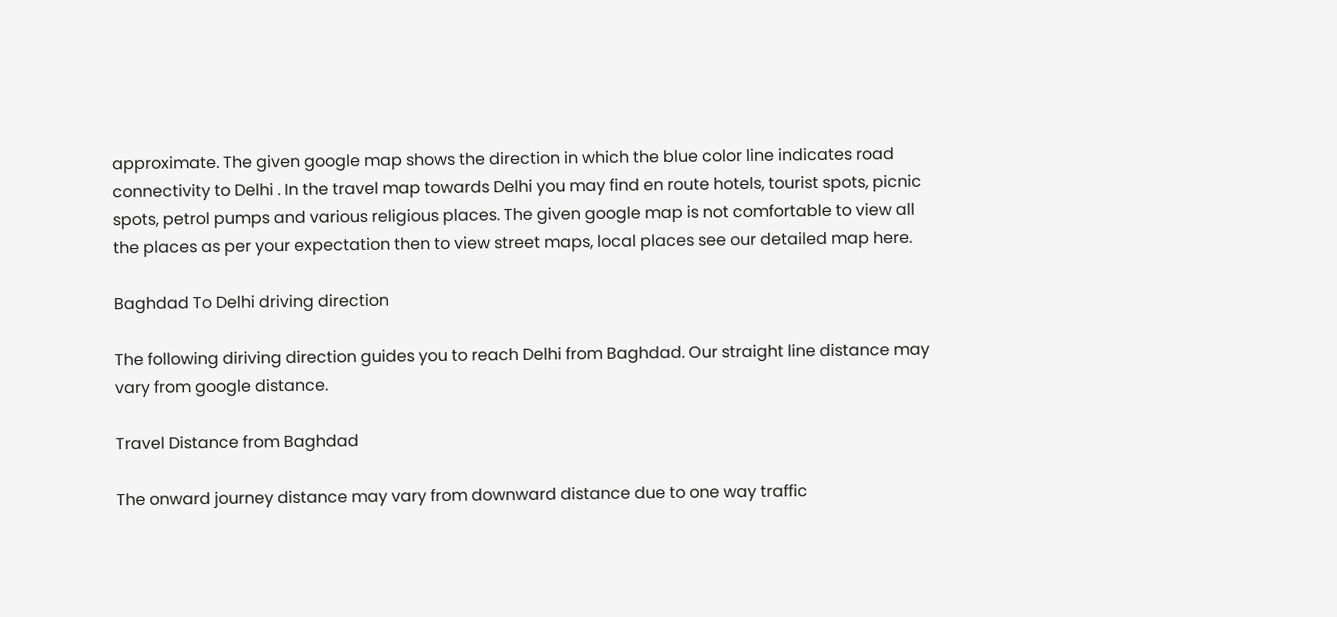approximate. The given google map shows the direction in which the blue color line indicates road connectivity to Delhi . In the travel map towards Delhi you may find en route hotels, tourist spots, picnic spots, petrol pumps and various religious places. The given google map is not comfortable to view all the places as per your expectation then to view street maps, local places see our detailed map here.

Baghdad To Delhi driving direction

The following diriving direction guides you to reach Delhi from Baghdad. Our straight line distance may vary from google distance.

Travel Distance from Baghdad

The onward journey distance may vary from downward distance due to one way traffic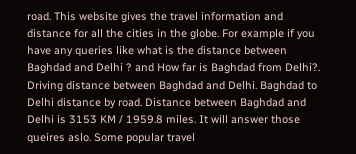road. This website gives the travel information and distance for all the cities in the globe. For example if you have any queries like what is the distance between Baghdad and Delhi ? and How far is Baghdad from Delhi?. Driving distance between Baghdad and Delhi. Baghdad to Delhi distance by road. Distance between Baghdad and Delhi is 3153 KM / 1959.8 miles. It will answer those queires aslo. Some popular travel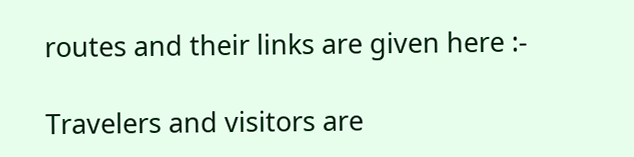routes and their links are given here :-

Travelers and visitors are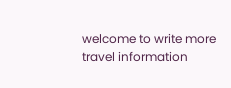welcome to write more travel information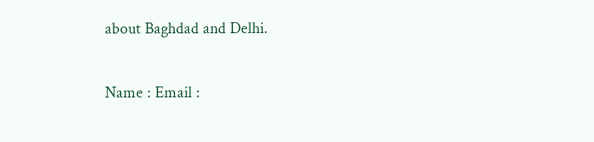about Baghdad and Delhi.

Name : Email :